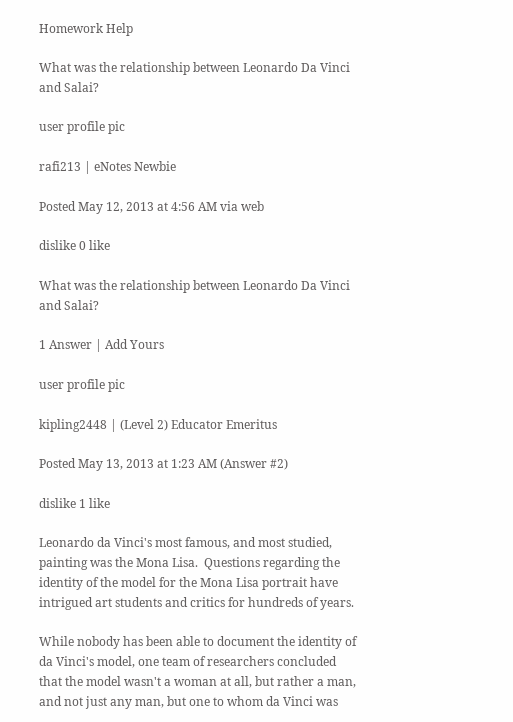Homework Help

What was the relationship between Leonardo Da Vinci and Salai?

user profile pic

rafi213 | eNotes Newbie

Posted May 12, 2013 at 4:56 AM via web

dislike 0 like

What was the relationship between Leonardo Da Vinci and Salai?

1 Answer | Add Yours

user profile pic

kipling2448 | (Level 2) Educator Emeritus

Posted May 13, 2013 at 1:23 AM (Answer #2)

dislike 1 like

Leonardo da Vinci's most famous, and most studied, painting was the Mona Lisa.  Questions regarding the identity of the model for the Mona Lisa portrait have intrigued art students and critics for hundreds of years.

While nobody has been able to document the identity of da Vinci's model, one team of researchers concluded that the model wasn't a woman at all, but rather a man, and not just any man, but one to whom da Vinci was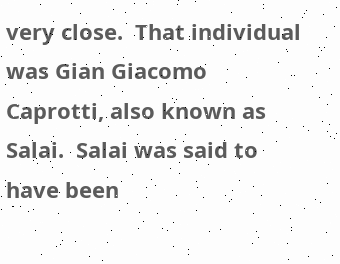very close.  That individual was Gian Giacomo Caprotti, also known as Salai.  Salai was said to have been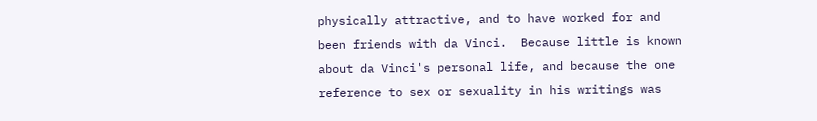physically attractive, and to have worked for and been friends with da Vinci.  Because little is known about da Vinci's personal life, and because the one reference to sex or sexuality in his writings was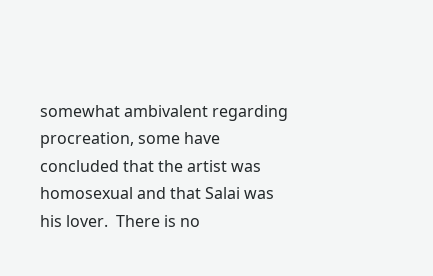somewhat ambivalent regarding procreation, some have concluded that the artist was homosexual and that Salai was his lover.  There is no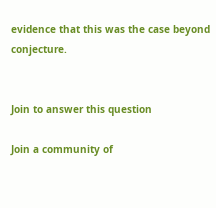evidence that this was the case beyond conjecture.


Join to answer this question

Join a community of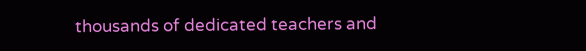thousands of dedicated teachers and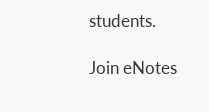students.

Join eNotes